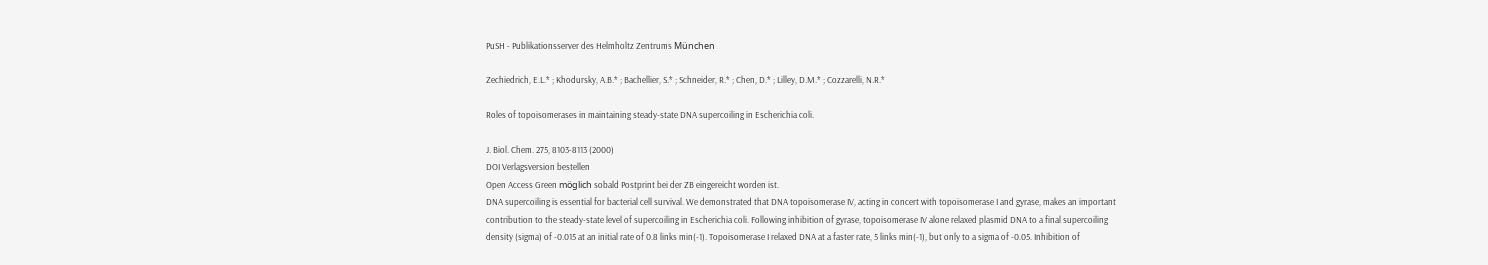PuSH - Publikationsserver des Helmholtz Zentrums München

Zechiedrich, E.L.* ; Khodursky, A.B.* ; Bachellier, S.* ; Schneider, R.* ; Chen, D.* ; Lilley, D.M.* ; Cozzarelli, N.R.*

Roles of topoisomerases in maintaining steady-state DNA supercoiling in Escherichia coli.

J. Biol. Chem. 275, 8103-8113 (2000)
DOI Verlagsversion bestellen
Open Access Green möglich sobald Postprint bei der ZB eingereicht worden ist.
DNA supercoiling is essential for bacterial cell survival. We demonstrated that DNA topoisomerase IV, acting in concert with topoisomerase I and gyrase, makes an important contribution to the steady-state level of supercoiling in Escherichia coli. Following inhibition of gyrase, topoisomerase IV alone relaxed plasmid DNA to a final supercoiling density (sigma) of -0.015 at an initial rate of 0.8 links min(-1). Topoisomerase I relaxed DNA at a faster rate, 5 links min(-1), but only to a sigma of -0.05. Inhibition of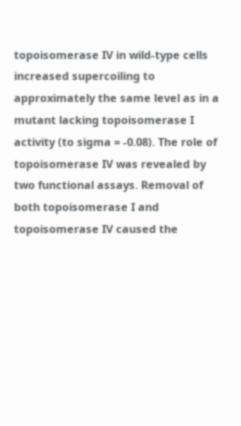topoisomerase IV in wild-type cells increased supercoiling to approximately the same level as in a mutant lacking topoisomerase I activity (to sigma = -0.08). The role of topoisomerase IV was revealed by two functional assays. Removal of both topoisomerase I and topoisomerase IV caused the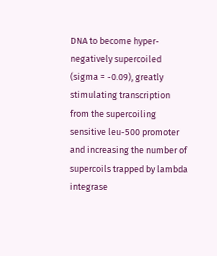DNA to become hyper-negatively supercoiled (sigma = -0.09), greatly stimulating transcription from the supercoiling sensitive leu-500 promoter and increasing the number of supercoils trapped by lambda integrase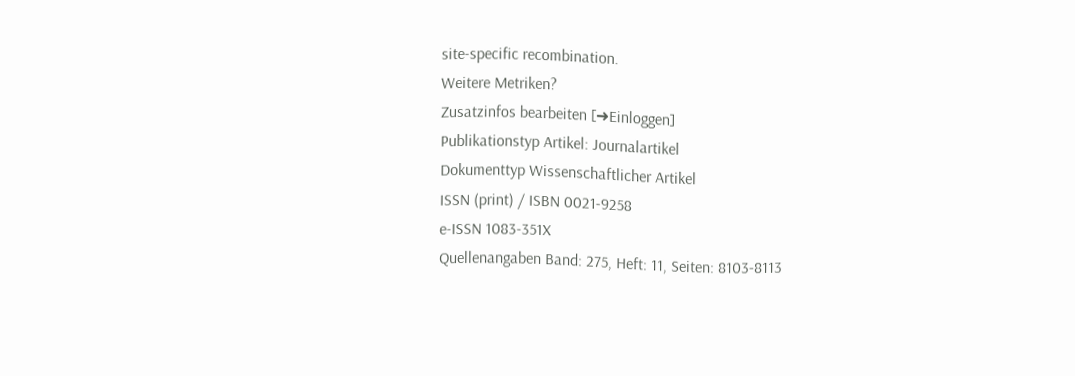site-specific recombination.
Weitere Metriken?
Zusatzinfos bearbeiten [➜Einloggen]
Publikationstyp Artikel: Journalartikel
Dokumenttyp Wissenschaftlicher Artikel
ISSN (print) / ISBN 0021-9258
e-ISSN 1083-351X
Quellenangaben Band: 275, Heft: 11, Seiten: 8103-8113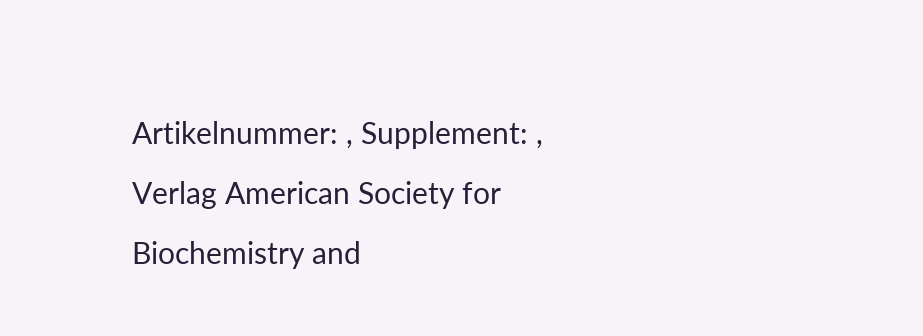Artikelnummer: , Supplement: ,
Verlag American Society for Biochemistry and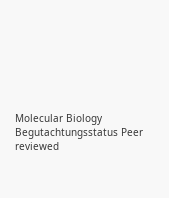Molecular Biology
Begutachtungsstatus Peer reviewed